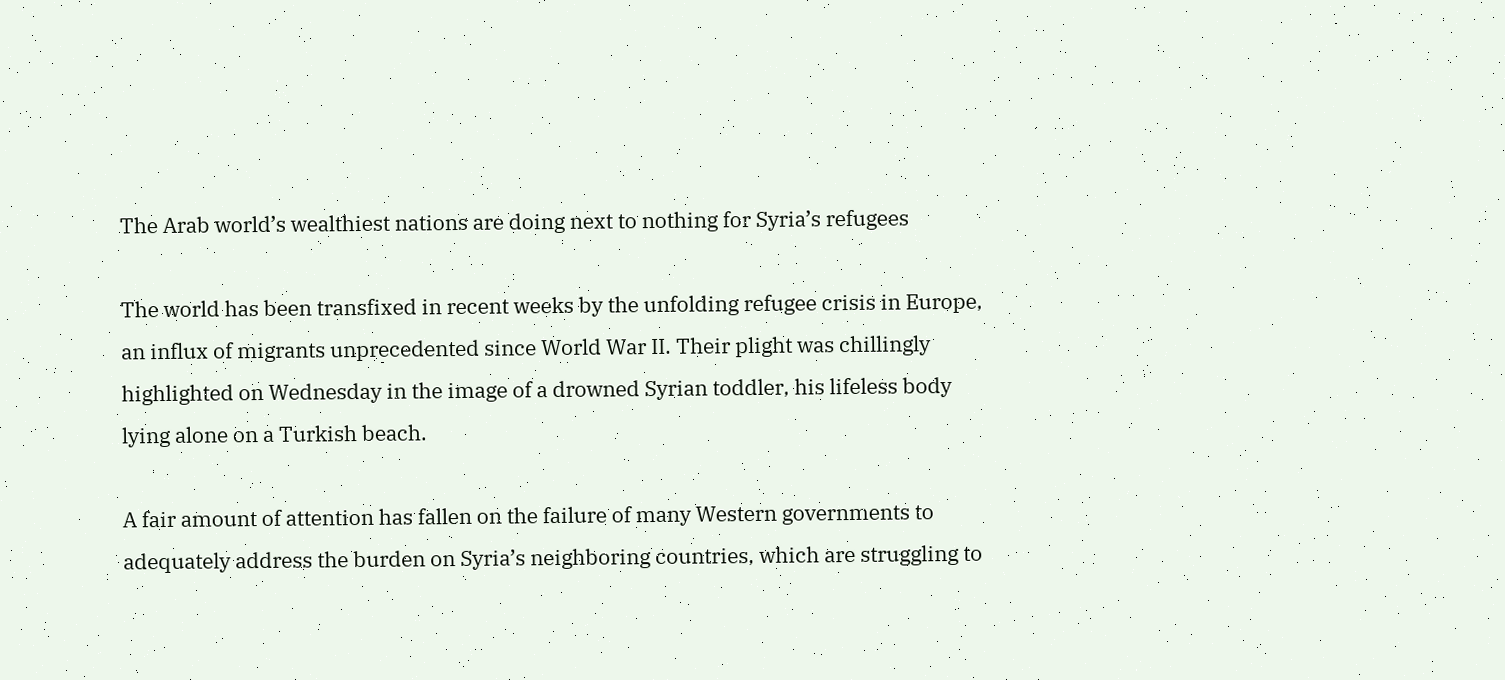The Arab world’s wealthiest nations are doing next to nothing for Syria’s refugees

The world has been transfixed in recent weeks by the unfolding refugee crisis in Europe, an influx of migrants unprecedented since World War II. Their plight was chillingly highlighted on Wednesday in the image of a drowned Syrian toddler, his lifeless body lying alone on a Turkish beach.

A fair amount of attention has fallen on the failure of many Western governments to adequately address the burden on Syria’s neighboring countries, which are struggling to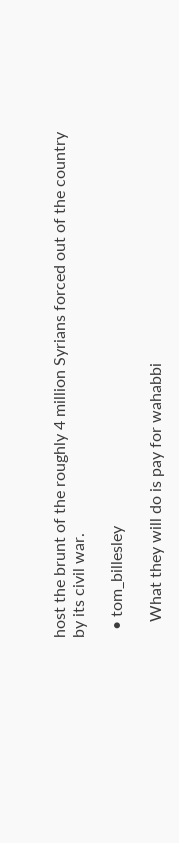host the brunt of the roughly 4 million Syrians forced out of the country by its civil war.

  • tom_billesley

    What they will do is pay for wahabbi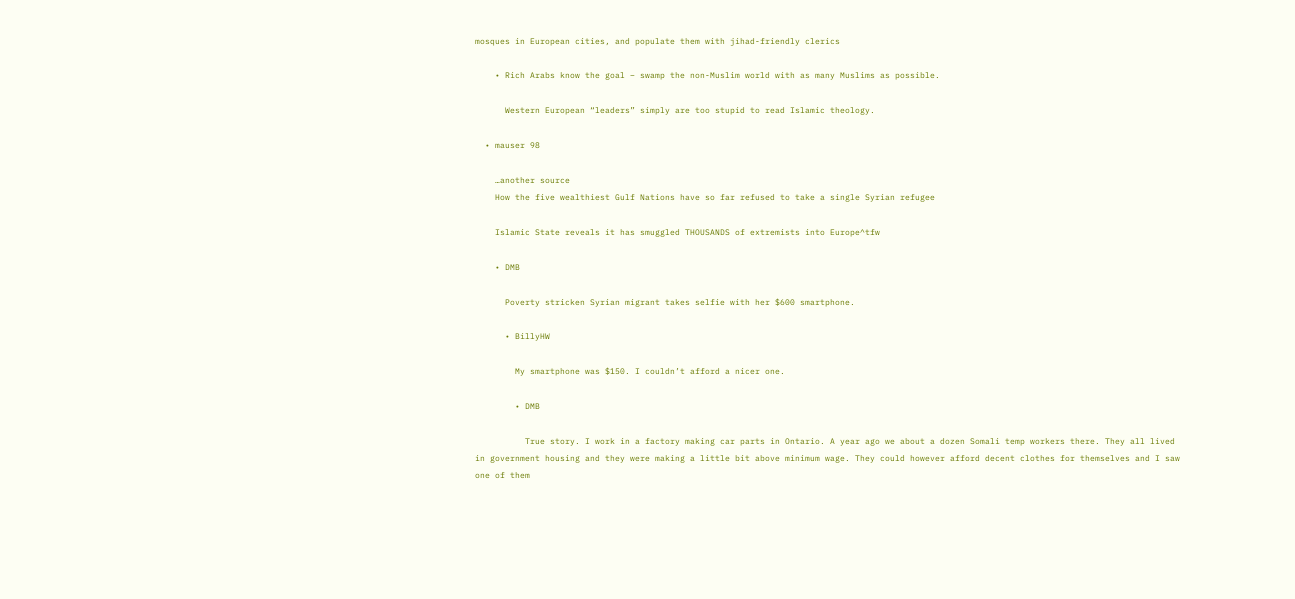mosques in European cities, and populate them with jihad-friendly clerics

    • Rich Arabs know the goal – swamp the non-Muslim world with as many Muslims as possible.

      Western European “leaders” simply are too stupid to read Islamic theology.

  • mauser 98

    …another source
    How the five wealthiest Gulf Nations have so far refused to take a single Syrian refugee

    Islamic State reveals it has smuggled THOUSANDS of extremists into Europe^tfw

    • DMB

      Poverty stricken Syrian migrant takes selfie with her $600 smartphone.

      • BillyHW

        My smartphone was $150. I couldn’t afford a nicer one.

        • DMB

          True story. I work in a factory making car parts in Ontario. A year ago we about a dozen Somali temp workers there. They all lived in government housing and they were making a little bit above minimum wage. They could however afford decent clothes for themselves and I saw one of them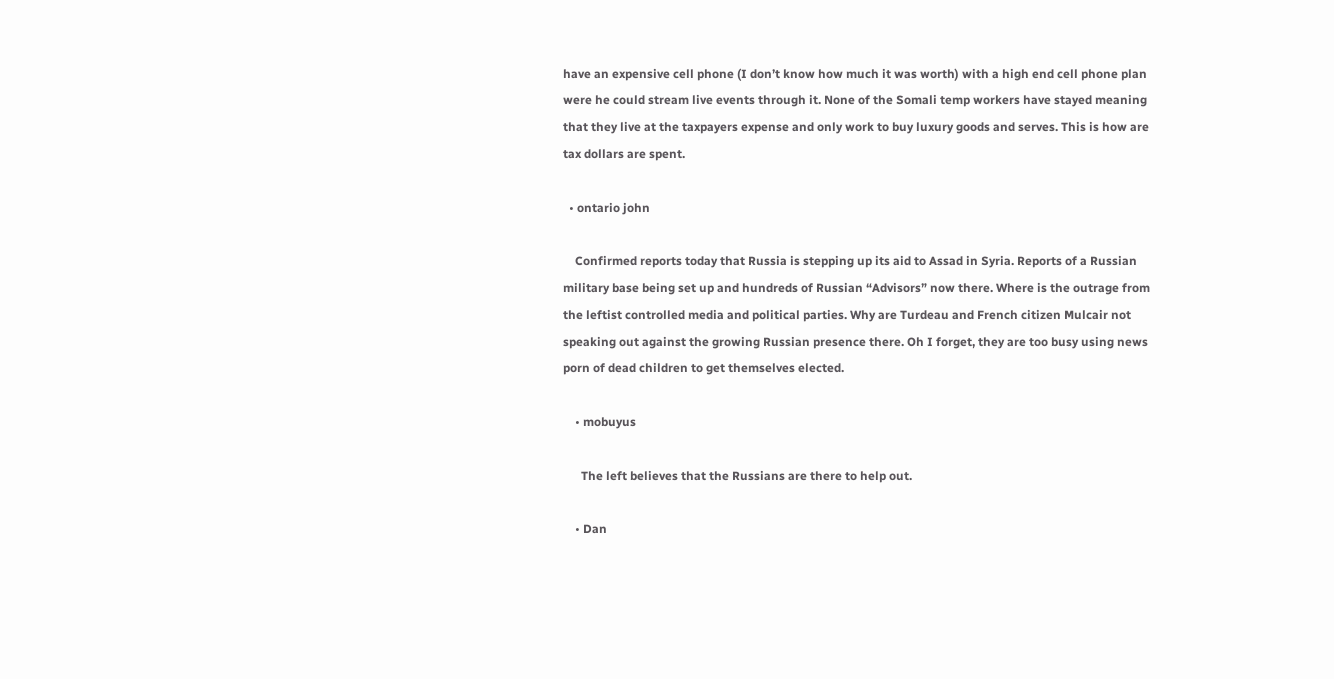have an expensive cell phone (I don’t know how much it was worth) with a high end cell phone plan were he could stream live events through it. None of the Somali temp workers have stayed meaning that they live at the taxpayers expense and only work to buy luxury goods and serves. This is how are tax dollars are spent.

  • ontario john

    Confirmed reports today that Russia is stepping up its aid to Assad in Syria. Reports of a Russian military base being set up and hundreds of Russian “Advisors” now there. Where is the outrage from the leftist controlled media and political parties. Why are Turdeau and French citizen Mulcair not speaking out against the growing Russian presence there. Oh I forget, they are too busy using news porn of dead children to get themselves elected.

    • mobuyus

      The left believes that the Russians are there to help out.

    • Dan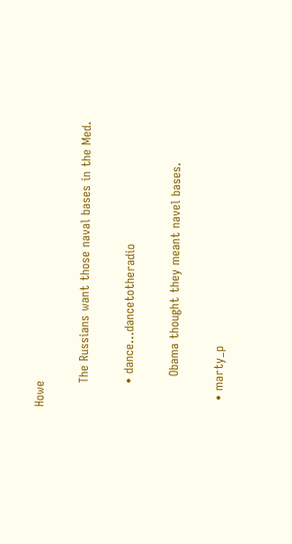Howe

      The Russians want those naval bases in the Med.

      • dance…dancetotheradio

        Obama thought they meant navel bases.

  • marty_p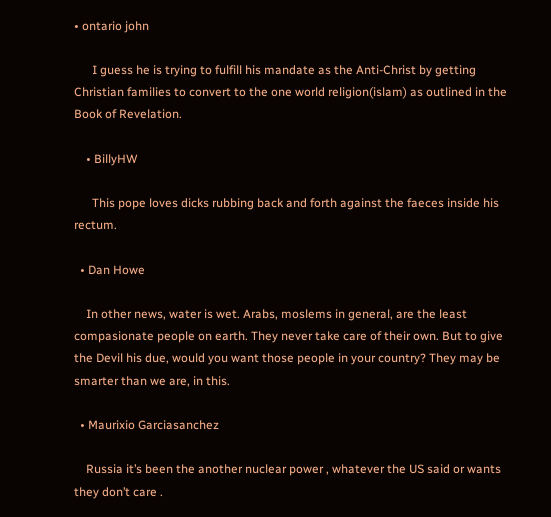• ontario john

      I guess he is trying to fulfill his mandate as the Anti-Christ by getting Christian families to convert to the one world religion(islam) as outlined in the Book of Revelation.

    • BillyHW

      This pope loves dicks rubbing back and forth against the faeces inside his rectum.

  • Dan Howe

    In other news, water is wet. Arabs, moslems in general, are the least compasionate people on earth. They never take care of their own. But to give the Devil his due, would you want those people in your country? They may be smarter than we are, in this.

  • Maurixio Garciasanchez

    Russia it’s been the another nuclear power , whatever the US said or wants they don’t care .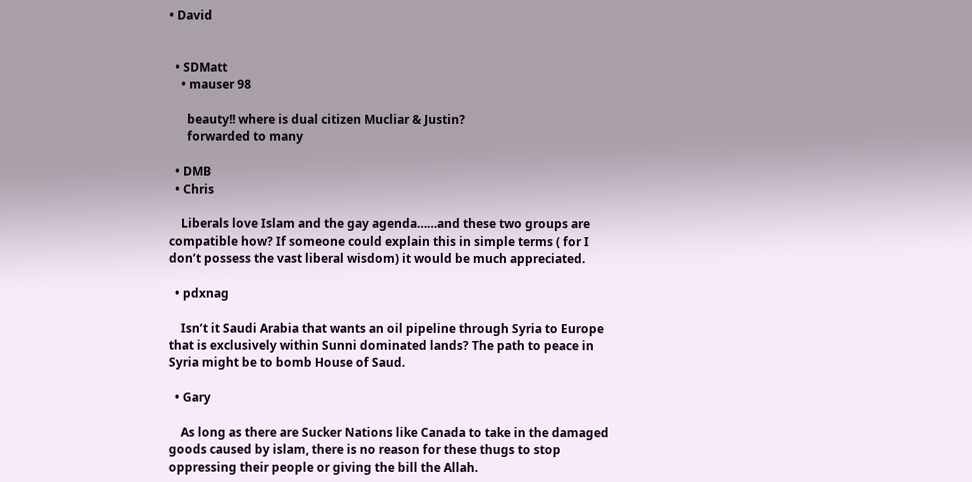• David


  • SDMatt
    • mauser 98

      beauty!! where is dual citizen Mucliar & Justin?
      forwarded to many

  • DMB
  • Chris

    Liberals love Islam and the gay agenda……and these two groups are compatible how? If someone could explain this in simple terms ( for I don’t possess the vast liberal wisdom) it would be much appreciated.

  • pdxnag

    Isn’t it Saudi Arabia that wants an oil pipeline through Syria to Europe that is exclusively within Sunni dominated lands? The path to peace in Syria might be to bomb House of Saud.

  • Gary

    As long as there are Sucker Nations like Canada to take in the damaged goods caused by islam, there is no reason for these thugs to stop oppressing their people or giving the bill the Allah.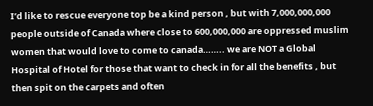I’d like to rescue everyone top be a kind person , but with 7,000,000,000 people outside of Canada where close to 600,000,000 are oppressed muslim women that would love to come to canada…….. we are NOT a Global Hospital of Hotel for those that want to check in for all the benefits , but then spit on the carpets and often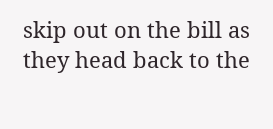skip out on the bill as they head back to the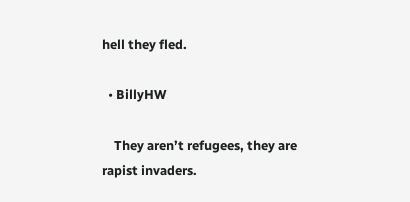hell they fled.

  • BillyHW

    They aren’t refugees, they are rapist invaders.